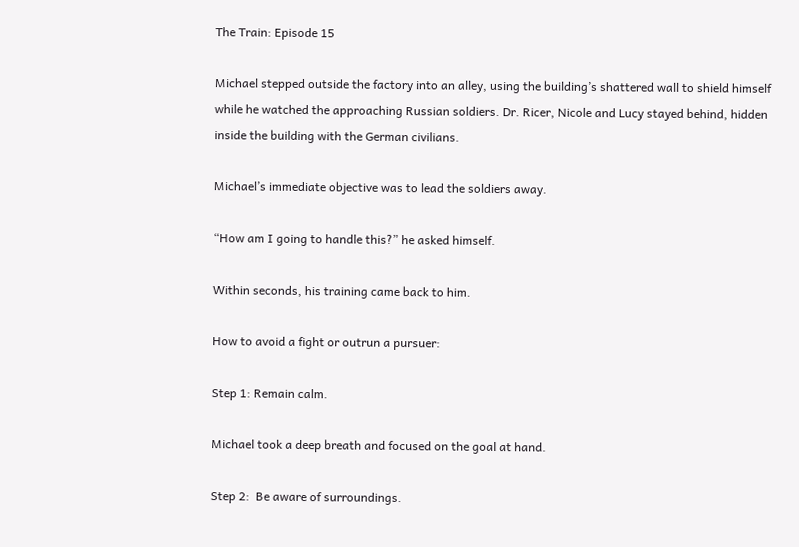The Train: Episode 15

Michael stepped outside the factory into an alley, using the building’s shattered wall to shield himself while he watched the approaching Russian soldiers. Dr. Ricer, Nicole and Lucy stayed behind, hidden inside the building with the German civilians.

Michael’s immediate objective was to lead the soldiers away.

“How am I going to handle this?” he asked himself.

Within seconds, his training came back to him.

How to avoid a fight or outrun a pursuer:

Step 1: Remain calm.

Michael took a deep breath and focused on the goal at hand.

Step 2:  Be aware of surroundings.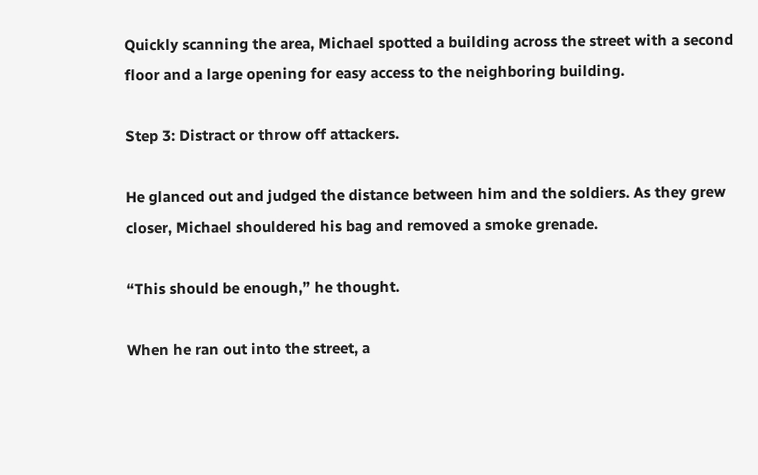Quickly scanning the area, Michael spotted a building across the street with a second floor and a large opening for easy access to the neighboring building.

Step 3: Distract or throw off attackers.

He glanced out and judged the distance between him and the soldiers. As they grew closer, Michael shouldered his bag and removed a smoke grenade.

“This should be enough,” he thought.

When he ran out into the street, a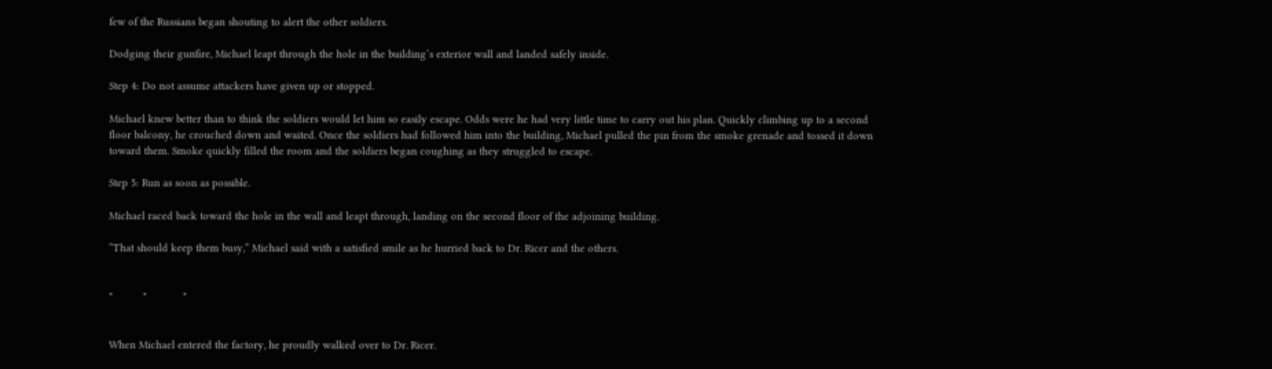few of the Russians began shouting to alert the other soldiers.

Dodging their gunfire, Michael leapt through the hole in the building’s exterior wall and landed safely inside.

Step 4: Do not assume attackers have given up or stopped.

Michael knew better than to think the soldiers would let him so easily escape. Odds were he had very little time to carry out his plan. Quickly climbing up to a second floor balcony, he crouched down and waited. Once the soldiers had followed him into the building, Michael pulled the pin from the smoke grenade and tossed it down toward them. Smoke quickly filled the room and the soldiers began coughing as they struggled to escape.

Step 5: Run as soon as possible.

Michael raced back toward the hole in the wall and leapt through, landing on the second floor of the adjoining building.

“That should keep them busy,” Michael said with a satisfied smile as he hurried back to Dr. Ricer and the others.


*          *            *


When Michael entered the factory, he proudly walked over to Dr. Ricer.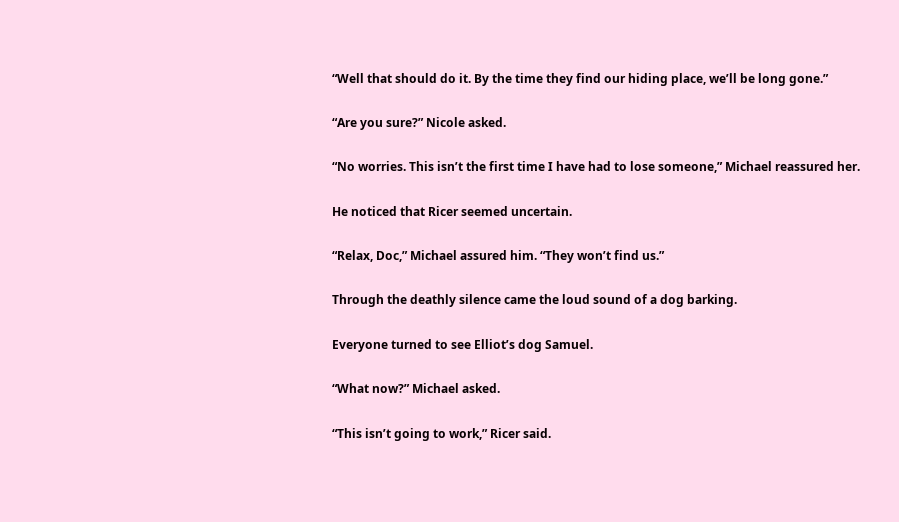“Well that should do it. By the time they find our hiding place, we’ll be long gone.”

“Are you sure?” Nicole asked.

“No worries. This isn’t the first time I have had to lose someone,” Michael reassured her.

He noticed that Ricer seemed uncertain.

“Relax, Doc,” Michael assured him. “They won’t find us.”

Through the deathly silence came the loud sound of a dog barking.

Everyone turned to see Elliot’s dog Samuel.

“What now?” Michael asked.

“This isn’t going to work,” Ricer said.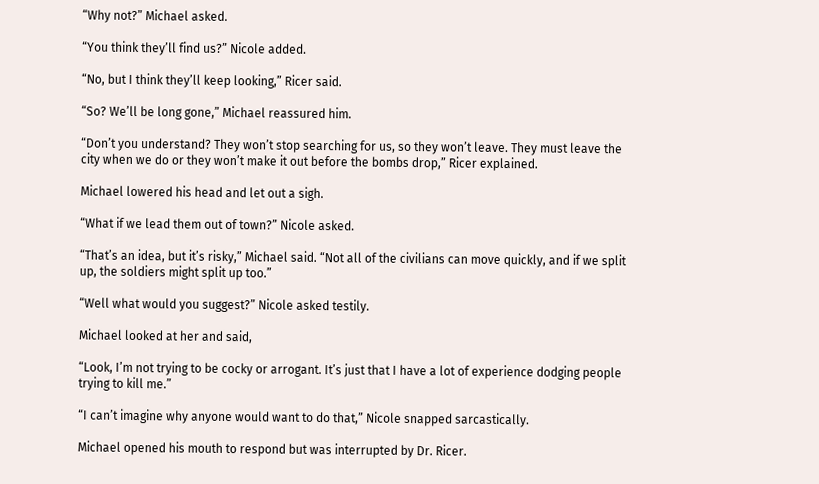“Why not?” Michael asked.

“You think they’ll find us?” Nicole added.

“No, but I think they’ll keep looking,” Ricer said.

“So? We’ll be long gone,” Michael reassured him.

“Don’t you understand? They won’t stop searching for us, so they won’t leave. They must leave the city when we do or they won’t make it out before the bombs drop,” Ricer explained.

Michael lowered his head and let out a sigh.

“What if we lead them out of town?” Nicole asked.

“That’s an idea, but it’s risky,” Michael said. “Not all of the civilians can move quickly, and if we split up, the soldiers might split up too.”

“Well what would you suggest?” Nicole asked testily.

Michael looked at her and said,

“Look, I’m not trying to be cocky or arrogant. It’s just that I have a lot of experience dodging people trying to kill me.”

“I can’t imagine why anyone would want to do that,” Nicole snapped sarcastically.

Michael opened his mouth to respond but was interrupted by Dr. Ricer.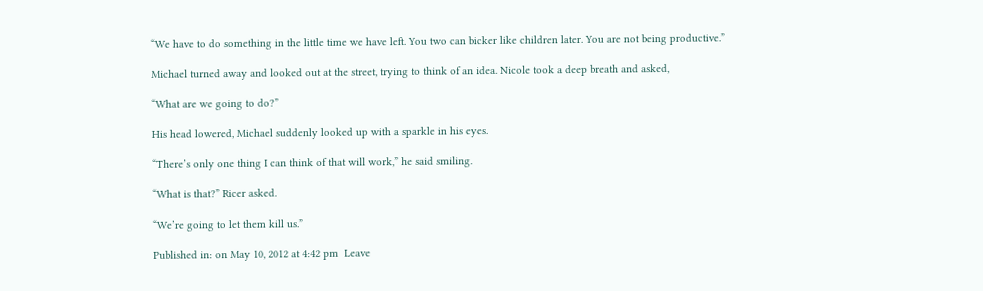“We have to do something in the little time we have left. You two can bicker like children later. You are not being productive.”

Michael turned away and looked out at the street, trying to think of an idea. Nicole took a deep breath and asked,

“What are we going to do?”

His head lowered, Michael suddenly looked up with a sparkle in his eyes.

“There’s only one thing I can think of that will work,” he said smiling.

“What is that?” Ricer asked.

“We’re going to let them kill us.”

Published in: on May 10, 2012 at 4:42 pm  Leave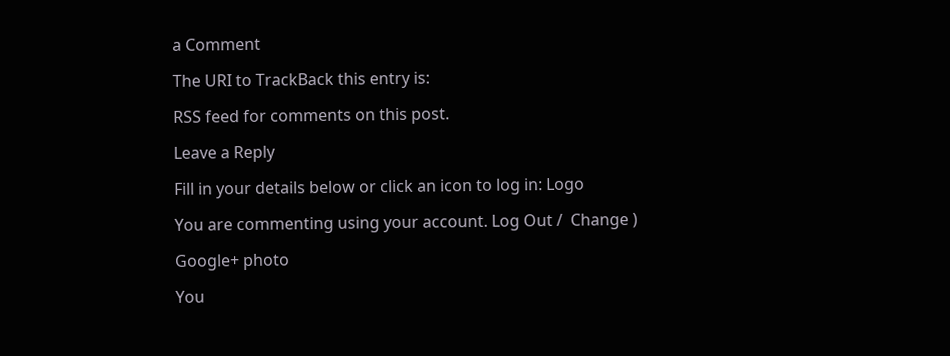a Comment

The URI to TrackBack this entry is:

RSS feed for comments on this post.

Leave a Reply

Fill in your details below or click an icon to log in: Logo

You are commenting using your account. Log Out /  Change )

Google+ photo

You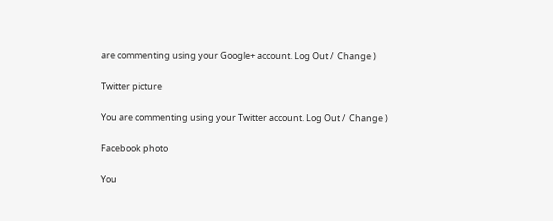are commenting using your Google+ account. Log Out /  Change )

Twitter picture

You are commenting using your Twitter account. Log Out /  Change )

Facebook photo

You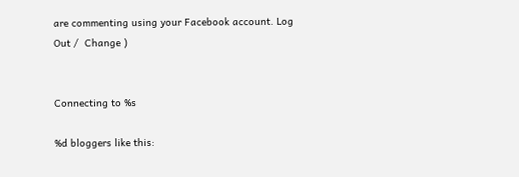are commenting using your Facebook account. Log Out /  Change )


Connecting to %s

%d bloggers like this: